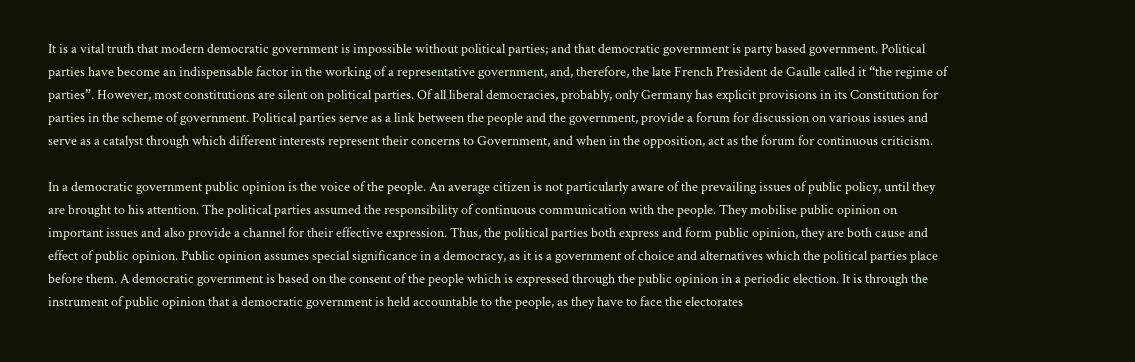It is a vital truth that modern democratic government is impossible without political parties; and that democratic government is party based government. Political parties have become an indispensable factor in the working of a representative government, and, therefore, the late French President de Gaulle called it “the regime of parties”. However, most constitutions are silent on political parties. Of all liberal democracies, probably, only Germany has explicit provisions in its Constitution for parties in the scheme of government. Political parties serve as a link between the people and the government, provide a forum for discussion on various issues and serve as a catalyst through which different interests represent their concerns to Government, and when in the opposition, act as the forum for continuous criticism.

In a democratic government public opinion is the voice of the people. An average citizen is not particularly aware of the prevailing issues of public policy, until they are brought to his attention. The political parties assumed the responsibility of continuous communication with the people. They mobilise public opinion on important issues and also provide a channel for their effective expression. Thus, the political parties both express and form public opinion, they are both cause and effect of public opinion. Public opinion assumes special significance in a democracy, as it is a government of choice and alternatives which the political parties place before them. A democratic government is based on the consent of the people which is expressed through the public opinion in a periodic election. It is through the instrument of public opinion that a democratic government is held accountable to the people, as they have to face the electorates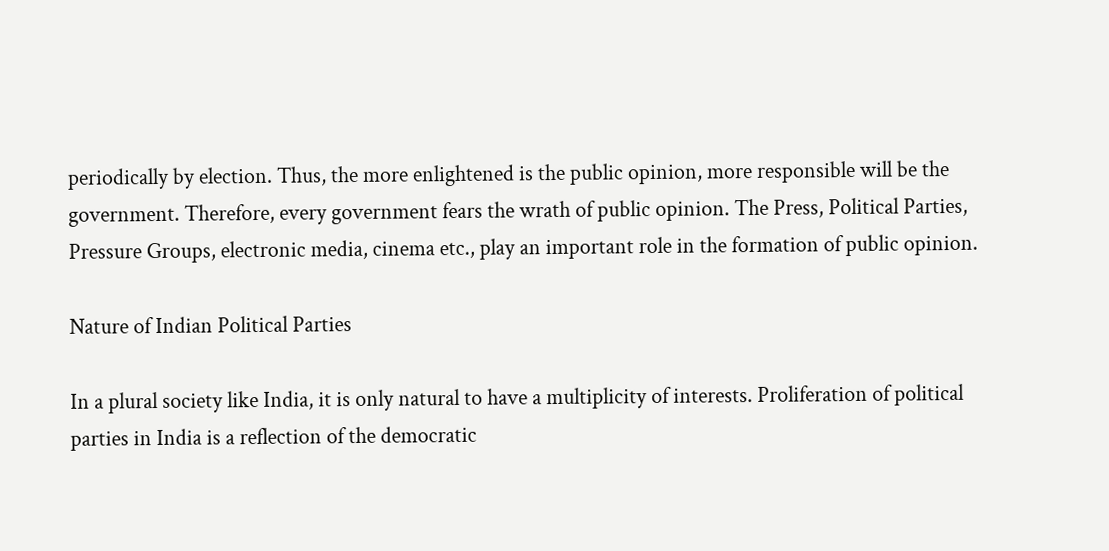periodically by election. Thus, the more enlightened is the public opinion, more responsible will be the government. Therefore, every government fears the wrath of public opinion. The Press, Political Parties, Pressure Groups, electronic media, cinema etc., play an important role in the formation of public opinion.

Nature of Indian Political Parties

In a plural society like India, it is only natural to have a multiplicity of interests. Proliferation of political parties in India is a reflection of the democratic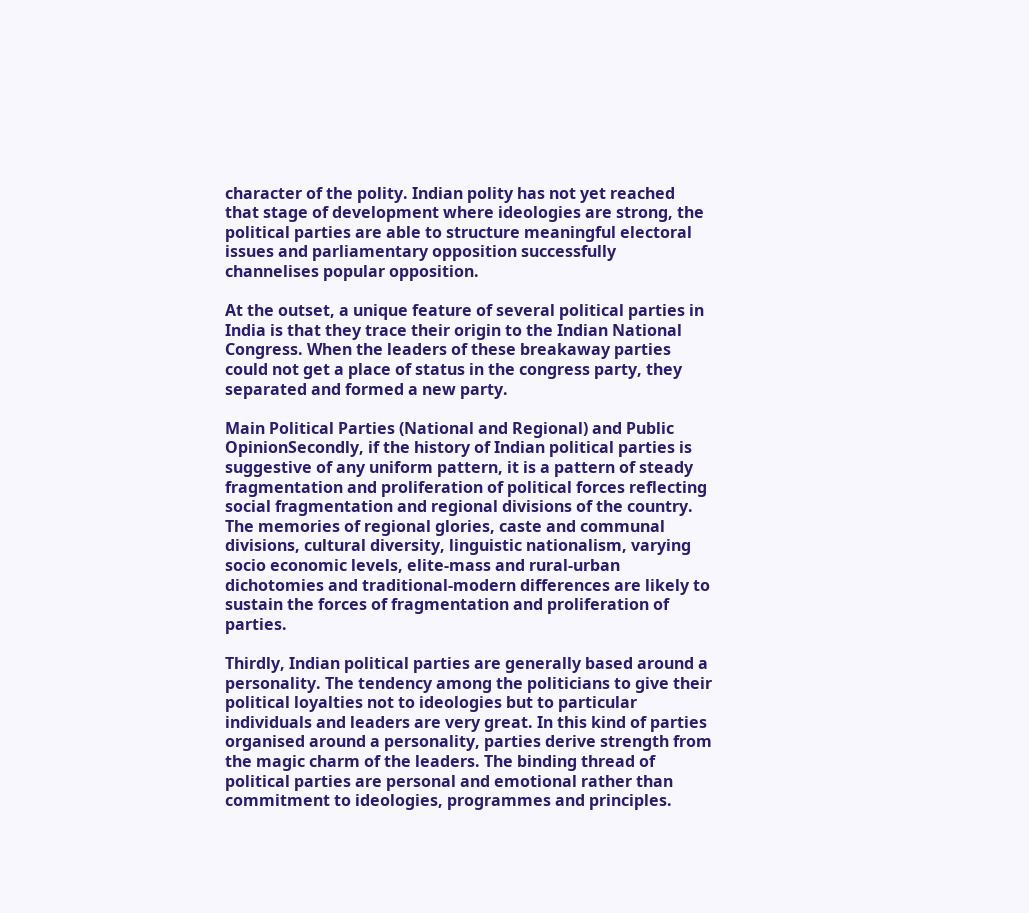character of the polity. Indian polity has not yet reached that stage of development where ideologies are strong, the political parties are able to structure meaningful electoral issues and parliamentary opposition successfully channelises popular opposition.

At the outset, a unique feature of several political parties in India is that they trace their origin to the Indian National Congress. When the leaders of these breakaway parties could not get a place of status in the congress party, they separated and formed a new party.

Main Political Parties (National and Regional) and Public OpinionSecondly, if the history of Indian political parties is suggestive of any uniform pattern, it is a pattern of steady fragmentation and proliferation of political forces reflecting social fragmentation and regional divisions of the country. The memories of regional glories, caste and communal divisions, cultural diversity, linguistic nationalism, varying socio economic levels, elite-mass and rural-urban dichotomies and traditional-modern differences are likely to sustain the forces of fragmentation and proliferation of parties.

Thirdly, Indian political parties are generally based around a personality. The tendency among the politicians to give their political loyalties not to ideologies but to particular individuals and leaders are very great. In this kind of parties organised around a personality, parties derive strength from the magic charm of the leaders. The binding thread of political parties are personal and emotional rather than commitment to ideologies, programmes and principles.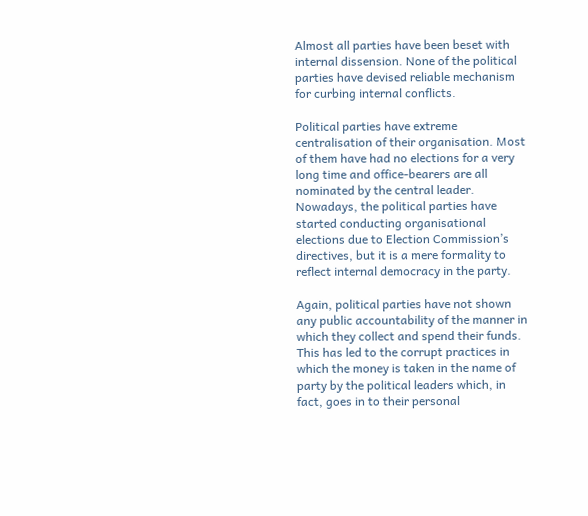Almost all parties have been beset with internal dissension. None of the political parties have devised reliable mechanism for curbing internal conflicts.

Political parties have extreme centralisation of their organisation. Most of them have had no elections for a very long time and office-bearers are all nominated by the central leader. Nowadays, the political parties have started conducting organisational elections due to Election Commission’s directives, but it is a mere formality to reflect internal democracy in the party.

Again, political parties have not shown any public accountability of the manner in which they collect and spend their funds. This has led to the corrupt practices in which the money is taken in the name of party by the political leaders which, in fact, goes in to their personal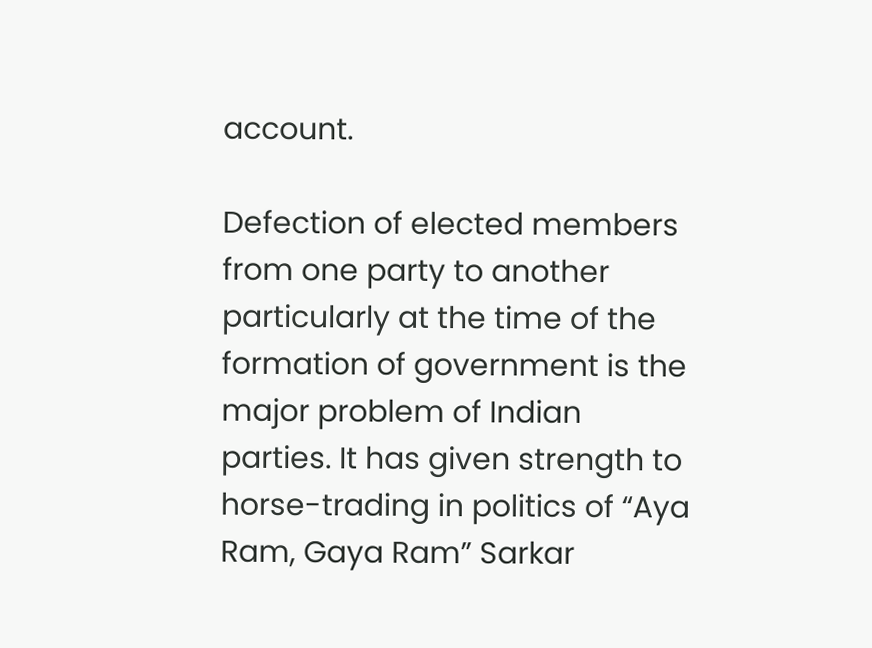account.

Defection of elected members from one party to another particularly at the time of the formation of government is the major problem of Indian parties. It has given strength to horse-trading in politics of “Aya Ram, Gaya Ram” Sarkar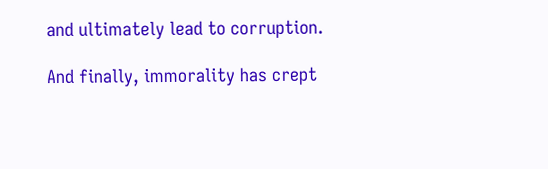and ultimately lead to corruption.

And finally, immorality has crept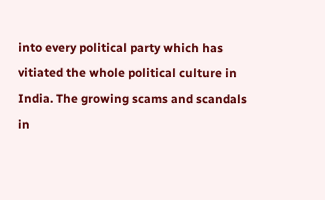into every political party which has vitiated the whole political culture in India. The growing scams and scandals in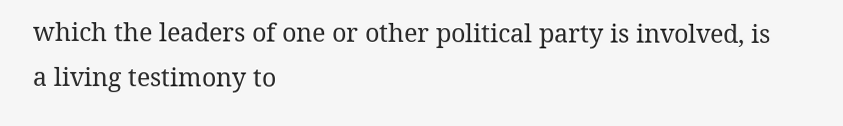which the leaders of one or other political party is involved, is a living testimony to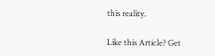this reality.

Like this Article? Get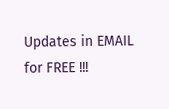Updates in EMAIL for FREE !!!